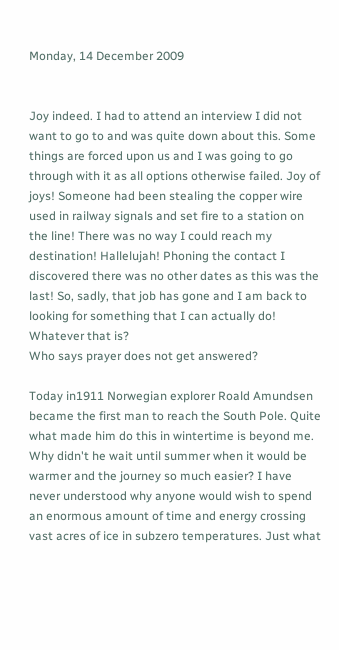Monday, 14 December 2009


Joy indeed. I had to attend an interview I did not want to go to and was quite down about this. Some things are forced upon us and I was going to go through with it as all options otherwise failed. Joy of joys! Someone had been stealing the copper wire used in railway signals and set fire to a station on the line! There was no way I could reach my destination! Hallelujah! Phoning the contact I discovered there was no other dates as this was the last! So, sadly, that job has gone and I am back to looking for something that I can actually do! Whatever that is?
Who says prayer does not get answered?

Today in1911 Norwegian explorer Roald Amundsen became the first man to reach the South Pole. Quite what made him do this in wintertime is beyond me. Why didn't he wait until summer when it would be warmer and the journey so much easier? I have never understood why anyone would wish to spend an enormous amount of time and energy crossing vast acres of ice in subzero temperatures. Just what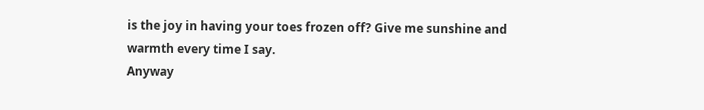is the joy in having your toes frozen off? Give me sunshine and warmth every time I say.
Anyway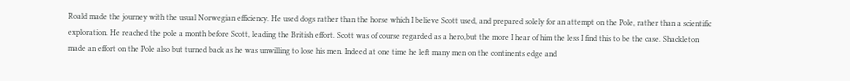Roald made the journey with the usual Norwegian efficiency. He used dogs rather than the horse which I believe Scott used, and prepared solely for an attempt on the Pole, rather than a scientific exploration. He reached the pole a month before Scott, leading the British effort. Scott was of course regarded as a hero,but the more I hear of him the less I find this to be the case. Shackleton made an effort on the Pole also but turned back as he was unwilling to lose his men. Indeed at one time he left many men on the continents edge and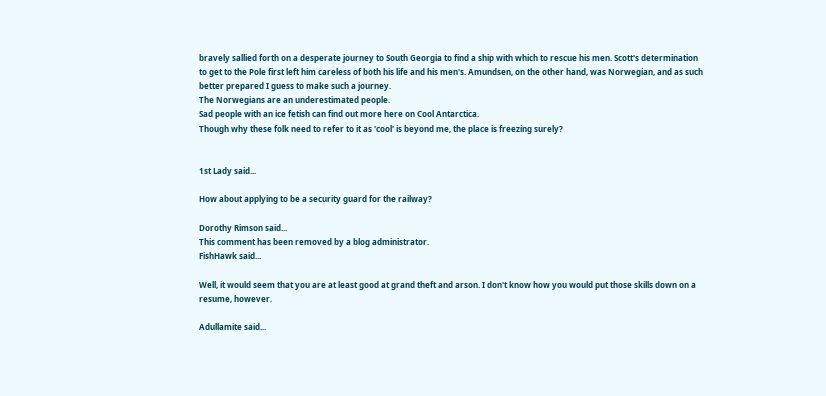bravely sallied forth on a desperate journey to South Georgia to find a ship with which to rescue his men. Scott's determination to get to the Pole first left him careless of both his life and his men's. Amundsen, on the other hand, was Norwegian, and as such better prepared I guess to make such a journey.
The Norwegians are an underestimated people.
Sad people with an ice fetish can find out more here on Cool Antarctica.
Though why these folk need to refer to it as 'cool' is beyond me, the place is freezing surely?


1st Lady said...

How about applying to be a security guard for the railway?

Dorothy Rimson said...
This comment has been removed by a blog administrator.
FishHawk said...

Well, it would seem that you are at least good at grand theft and arson. I don't know how you would put those skills down on a resume, however.

Adullamite said...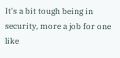It's a bit tough being in security, more a job for one like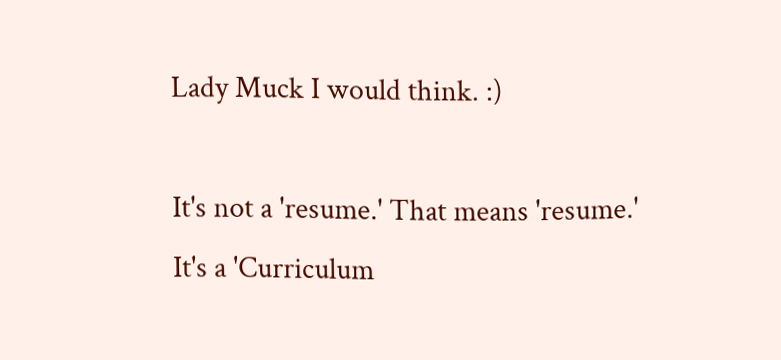Lady Muck I would think. :)

It's not a 'resume.' That means 'resume.'
It's a 'Curriculum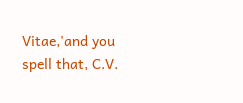Vitae,'and you spell that, C.V.